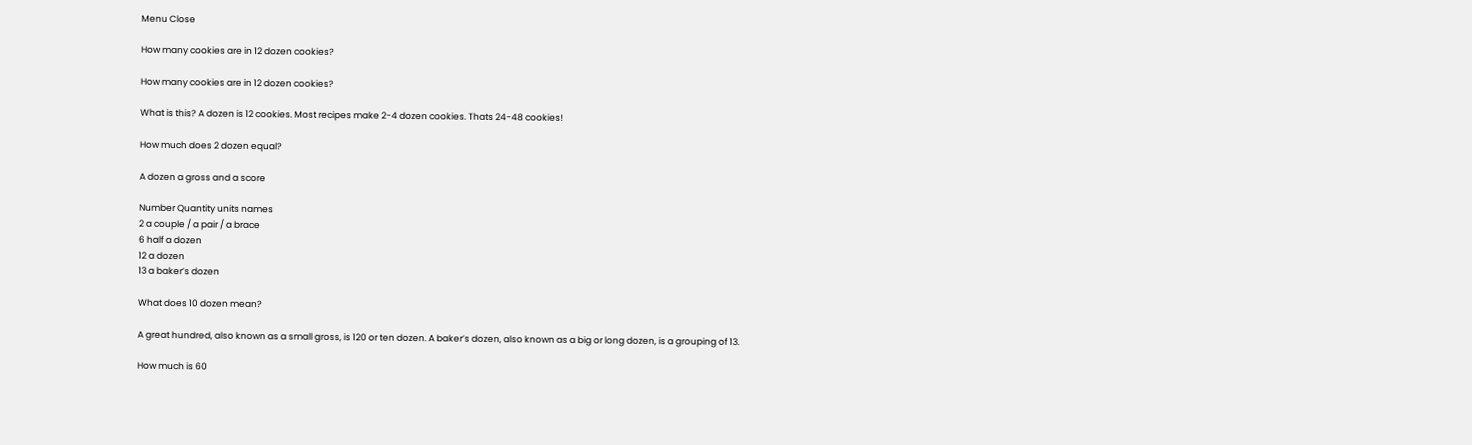Menu Close

How many cookies are in 12 dozen cookies?

How many cookies are in 12 dozen cookies?

What is this? A dozen is 12 cookies. Most recipes make 2-4 dozen cookies. Thats 24-48 cookies!

How much does 2 dozen equal?

A dozen a gross and a score

Number Quantity units names
2 a couple / a pair / a brace
6 half a dozen
12 a dozen
13 a baker’s dozen

What does 10 dozen mean?

A great hundred, also known as a small gross, is 120 or ten dozen. A baker’s dozen, also known as a big or long dozen, is a grouping of 13.

How much is 60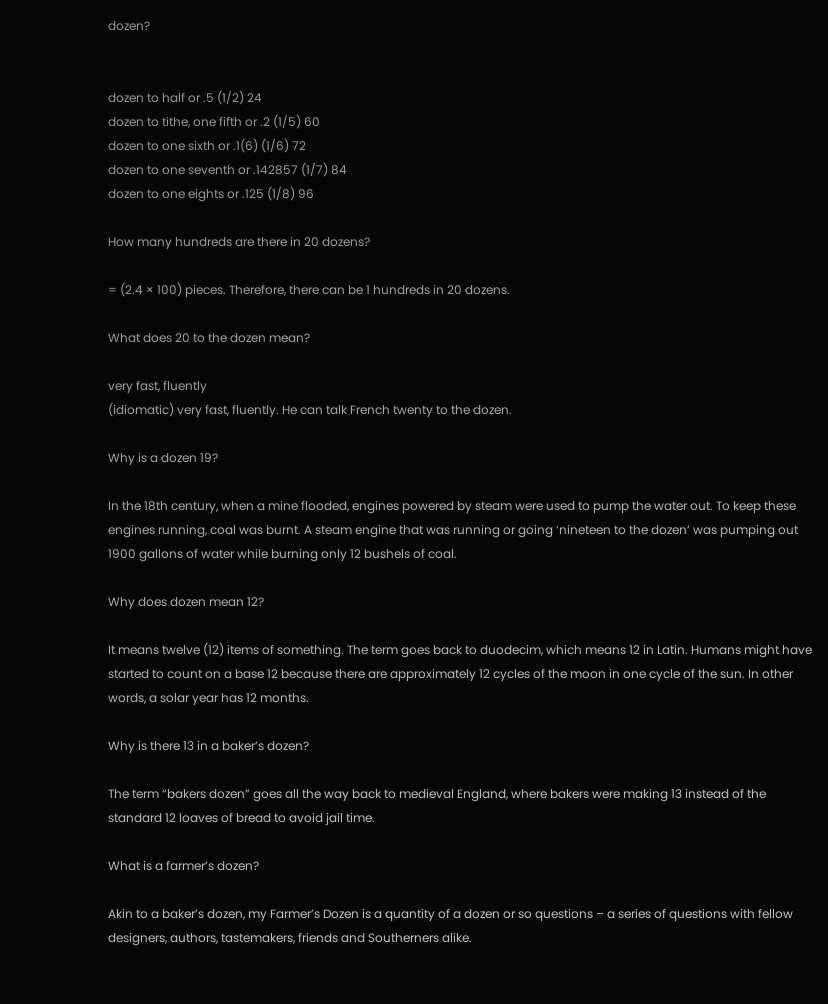dozen?


dozen to half or .5 (1/2) 24
dozen to tithe, one fifth or .2 (1/5) 60
dozen to one sixth or .1(6) (1/6) 72
dozen to one seventh or .142857 (1/7) 84
dozen to one eights or .125 (1/8) 96

How many hundreds are there in 20 dozens?

= (2.4 × 100) pieces. Therefore, there can be 1 hundreds in 20 dozens.

What does 20 to the dozen mean?

very fast, fluently
(idiomatic) very fast, fluently. He can talk French twenty to the dozen.

Why is a dozen 19?

In the 18th century, when a mine flooded, engines powered by steam were used to pump the water out. To keep these engines running, coal was burnt. A steam engine that was running or going ‘nineteen to the dozen’ was pumping out 1900 gallons of water while burning only 12 bushels of coal.

Why does dozen mean 12?

It means twelve (12) items of something. The term goes back to duodecim, which means 12 in Latin. Humans might have started to count on a base 12 because there are approximately 12 cycles of the moon in one cycle of the sun. In other words, a solar year has 12 months.

Why is there 13 in a baker’s dozen?

The term “bakers dozen” goes all the way back to medieval England, where bakers were making 13 instead of the standard 12 loaves of bread to avoid jail time.

What is a farmer’s dozen?

Akin to a baker’s dozen, my Farmer’s Dozen is a quantity of a dozen or so questions – a series of questions with fellow designers, authors, tastemakers, friends and Southerners alike.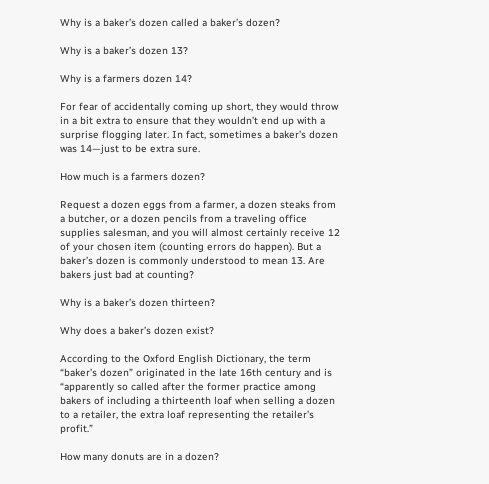Why is a baker’s dozen called a baker’s dozen?

Why is a baker’s dozen 13?

Why is a farmers dozen 14?

For fear of accidentally coming up short, they would throw in a bit extra to ensure that they wouldn’t end up with a surprise flogging later. In fact, sometimes a baker’s dozen was 14—just to be extra sure.

How much is a farmers dozen?

Request a dozen eggs from a farmer, a dozen steaks from a butcher, or a dozen pencils from a traveling office supplies salesman, and you will almost certainly receive 12 of your chosen item (counting errors do happen). But a baker’s dozen is commonly understood to mean 13. Are bakers just bad at counting?

Why is a baker’s dozen thirteen?

Why does a baker’s dozen exist?

According to the Oxford English Dictionary, the term “baker’s dozen” originated in the late 16th century and is “apparently so called after the former practice among bakers of including a thirteenth loaf when selling a dozen to a retailer, the extra loaf representing the retailer’s profit.”

How many donuts are in a dozen?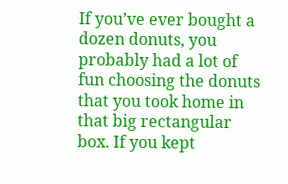If you’ve ever bought a dozen donuts, you probably had a lot of fun choosing the donuts that you took home in that big rectangular box. If you kept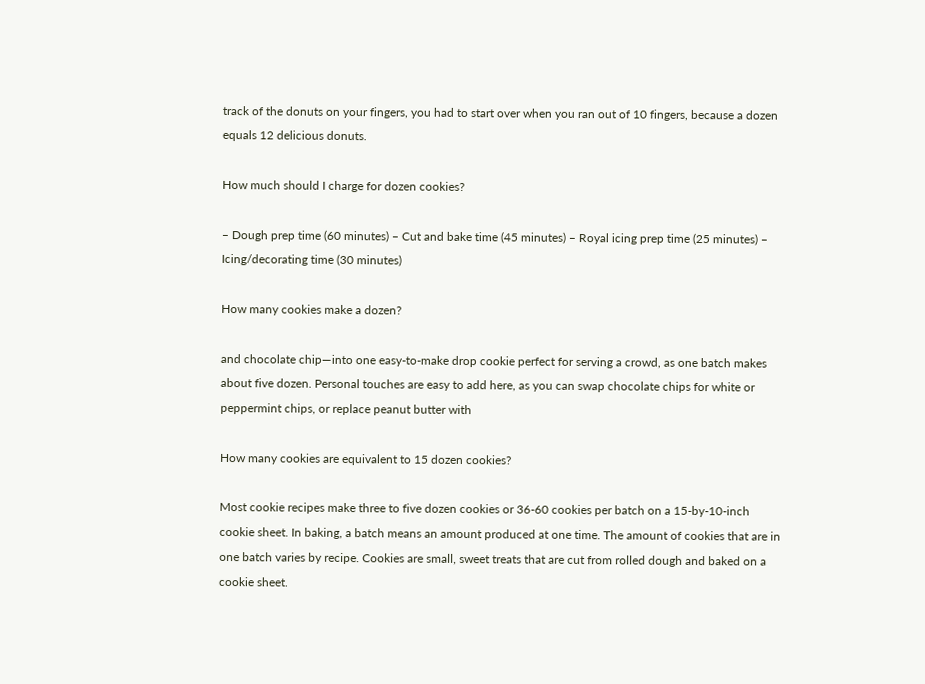track of the donuts on your fingers, you had to start over when you ran out of 10 fingers, because a dozen equals 12 delicious donuts.

How much should I charge for dozen cookies?

– Dough prep time (60 minutes) – Cut and bake time (45 minutes) – Royal icing prep time (25 minutes) – Icing/decorating time (30 minutes)

How many cookies make a dozen?

and chocolate chip—into one easy-to-make drop cookie perfect for serving a crowd, as one batch makes about five dozen. Personal touches are easy to add here, as you can swap chocolate chips for white or peppermint chips, or replace peanut butter with

How many cookies are equivalent to 15 dozen cookies?

Most cookie recipes make three to five dozen cookies or 36-60 cookies per batch on a 15-by-10-inch cookie sheet. In baking, a batch means an amount produced at one time. The amount of cookies that are in one batch varies by recipe. Cookies are small, sweet treats that are cut from rolled dough and baked on a cookie sheet.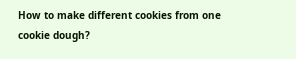How to make different cookies from one cookie dough?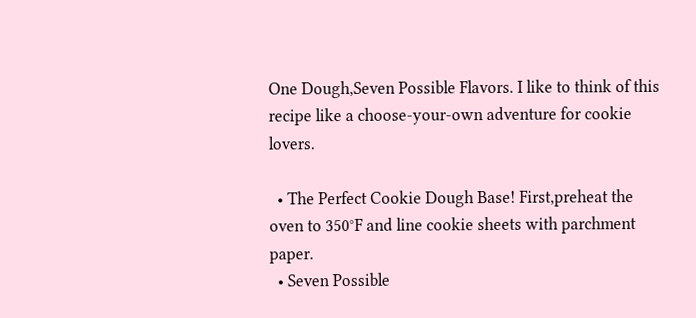One Dough,Seven Possible Flavors. I like to think of this recipe like a choose-your-own adventure for cookie lovers.

  • The Perfect Cookie Dough Base! First,preheat the oven to 350°F and line cookie sheets with parchment paper.
  • Seven Possible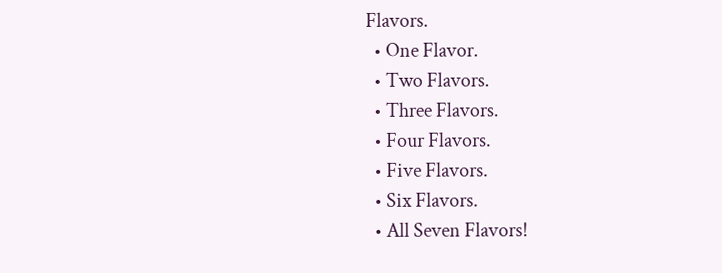Flavors.
  • One Flavor.
  • Two Flavors.
  • Three Flavors.
  • Four Flavors.
  • Five Flavors.
  • Six Flavors.
  • All Seven Flavors!